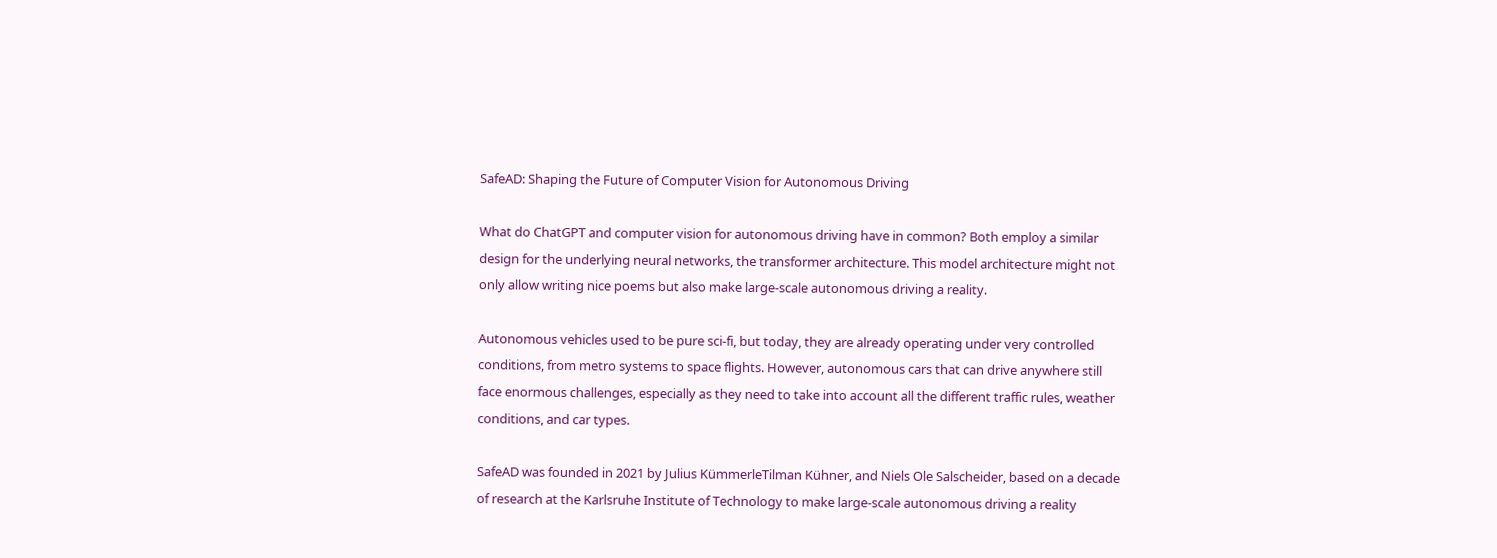SafeAD: Shaping the Future of Computer Vision for Autonomous Driving

What do ChatGPT and computer vision for autonomous driving have in common? Both employ a similar design for the underlying neural networks, the transformer architecture. This model architecture might not only allow writing nice poems but also make large-scale autonomous driving a reality.

Autonomous vehicles used to be pure sci-fi, but today, they are already operating under very controlled conditions, from metro systems to space flights. However, autonomous cars that can drive anywhere still face enormous challenges, especially as they need to take into account all the different traffic rules, weather conditions, and car types.

SafeAD was founded in 2021 by Julius KümmerleTilman Kühner, and Niels Ole Salscheider, based on a decade of research at the Karlsruhe Institute of Technology to make large-scale autonomous driving a reality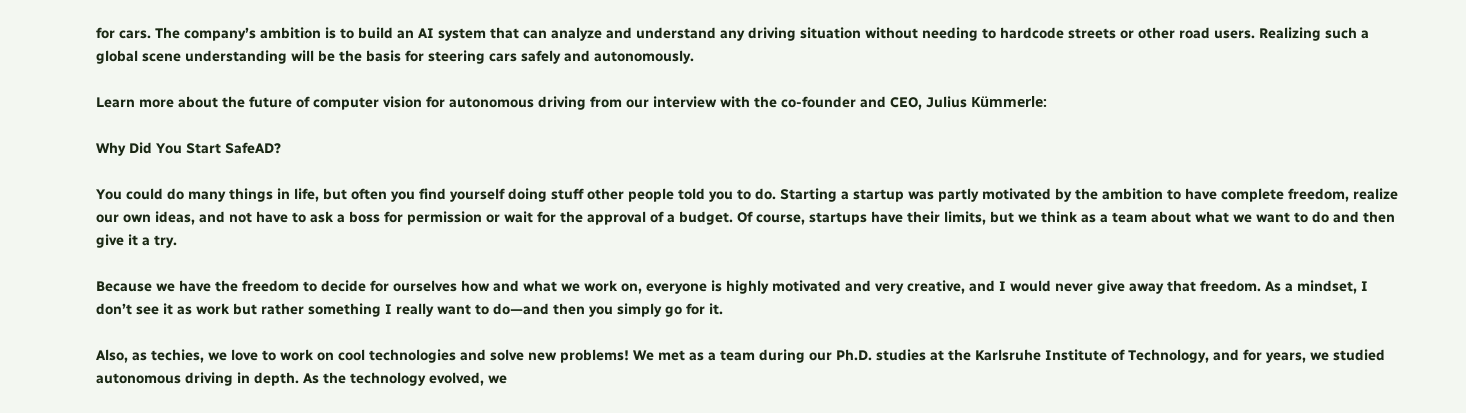for cars. The company’s ambition is to build an AI system that can analyze and understand any driving situation without needing to hardcode streets or other road users. Realizing such a global scene understanding will be the basis for steering cars safely and autonomously.

Learn more about the future of computer vision for autonomous driving from our interview with the co-founder and CEO, Julius Kümmerle:

Why Did You Start SafeAD?

You could do many things in life, but often you find yourself doing stuff other people told you to do. Starting a startup was partly motivated by the ambition to have complete freedom, realize our own ideas, and not have to ask a boss for permission or wait for the approval of a budget. Of course, startups have their limits, but we think as a team about what we want to do and then give it a try.

Because we have the freedom to decide for ourselves how and what we work on, everyone is highly motivated and very creative, and I would never give away that freedom. As a mindset, I don’t see it as work but rather something I really want to do—and then you simply go for it.

Also, as techies, we love to work on cool technologies and solve new problems! We met as a team during our Ph.D. studies at the Karlsruhe Institute of Technology, and for years, we studied autonomous driving in depth. As the technology evolved, we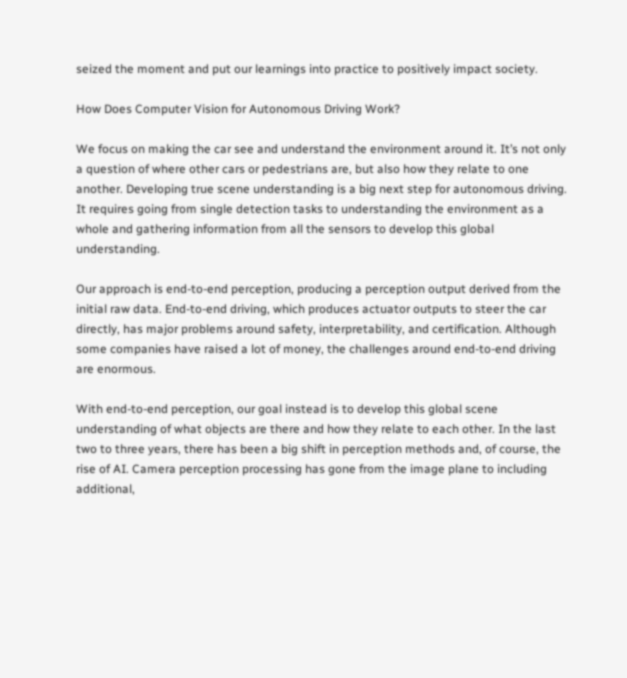seized the moment and put our learnings into practice to positively impact society.

How Does Computer Vision for Autonomous Driving Work?

We focus on making the car see and understand the environment around it. It’s not only a question of where other cars or pedestrians are, but also how they relate to one another. Developing true scene understanding is a big next step for autonomous driving. It requires going from single detection tasks to understanding the environment as a whole and gathering information from all the sensors to develop this global understanding.

Our approach is end-to-end perception, producing a perception output derived from the initial raw data. End-to-end driving, which produces actuator outputs to steer the car directly, has major problems around safety, interpretability, and certification. Although some companies have raised a lot of money, the challenges around end-to-end driving are enormous.

With end-to-end perception, our goal instead is to develop this global scene understanding of what objects are there and how they relate to each other. In the last two to three years, there has been a big shift in perception methods and, of course, the rise of AI. Camera perception processing has gone from the image plane to including additional,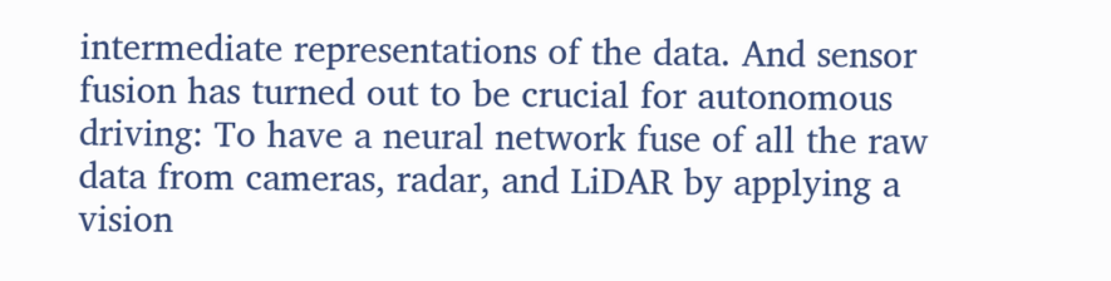intermediate representations of the data. And sensor fusion has turned out to be crucial for autonomous driving: To have a neural network fuse of all the raw data from cameras, radar, and LiDAR by applying a vision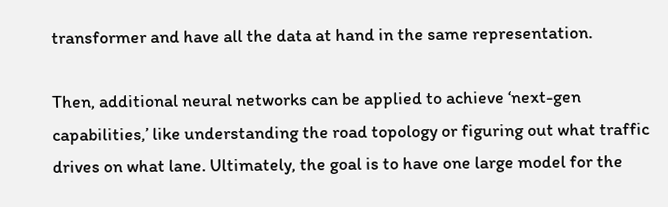transformer and have all the data at hand in the same representation.

Then, additional neural networks can be applied to achieve ‘next-gen capabilities,’ like understanding the road topology or figuring out what traffic drives on what lane. Ultimately, the goal is to have one large model for the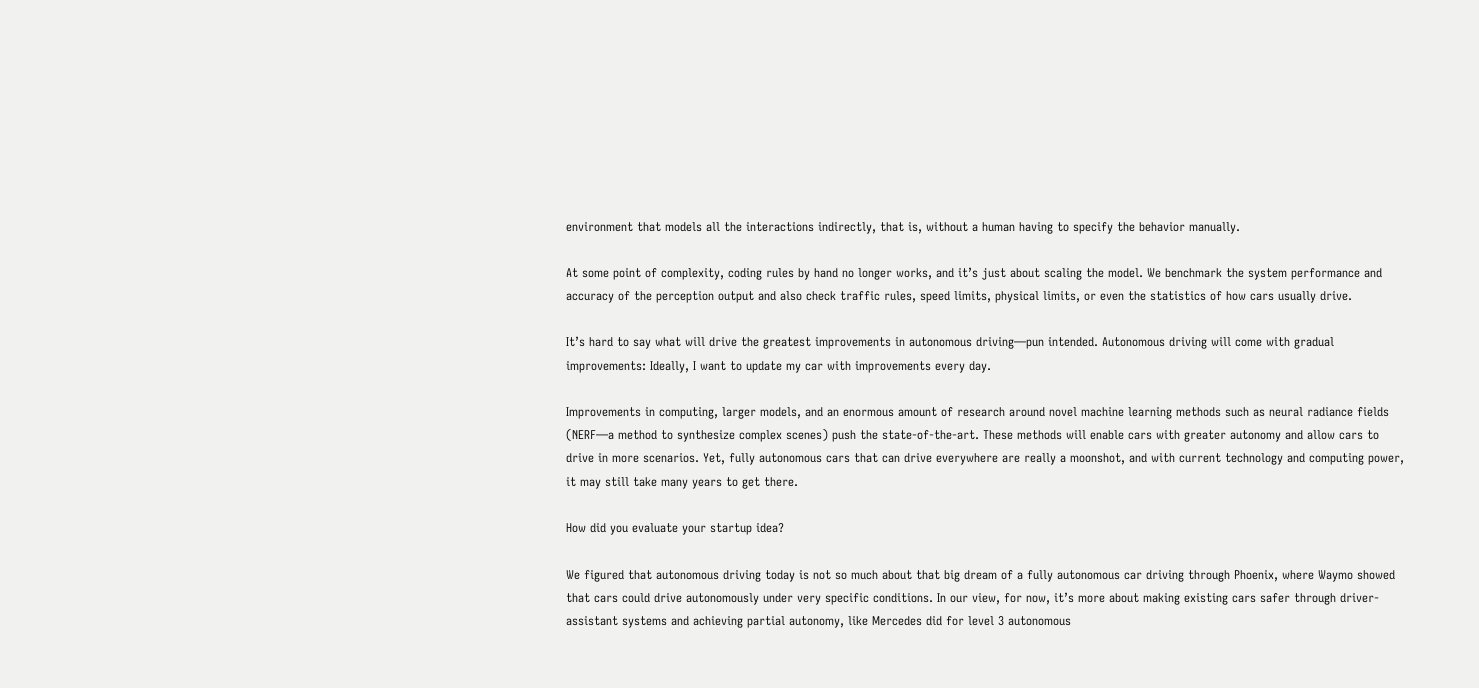environment that models all the interactions indirectly, that is, without a human having to specify the behavior manually.

At some point of complexity, coding rules by hand no longer works, and it’s just about scaling the model. We benchmark the system performance and accuracy of the perception output and also check traffic rules, speed limits, physical limits, or even the statistics of how cars usually drive.

It’s hard to say what will drive the greatest improvements in autonomous driving—pun intended. Autonomous driving will come with gradual improvements: Ideally, I want to update my car with improvements every day.

Improvements in computing, larger models, and an enormous amount of research around novel machine learning methods such as neural radiance fields (NERF—a method to synthesize complex scenes) push the state-of-the-art. These methods will enable cars with greater autonomy and allow cars to drive in more scenarios. Yet, fully autonomous cars that can drive everywhere are really a moonshot, and with current technology and computing power, it may still take many years to get there.

How did you evaluate your startup idea?

We figured that autonomous driving today is not so much about that big dream of a fully autonomous car driving through Phoenix, where Waymo showed that cars could drive autonomously under very specific conditions. In our view, for now, it’s more about making existing cars safer through driver-assistant systems and achieving partial autonomy, like Mercedes did for level 3 autonomous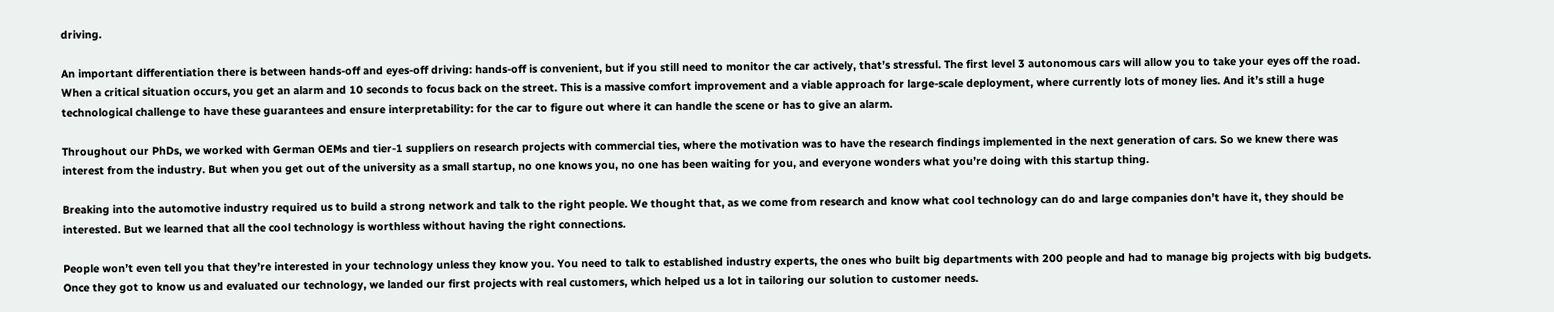driving.

An important differentiation there is between hands-off and eyes-off driving: hands-off is convenient, but if you still need to monitor the car actively, that’s stressful. The first level 3 autonomous cars will allow you to take your eyes off the road. When a critical situation occurs, you get an alarm and 10 seconds to focus back on the street. This is a massive comfort improvement and a viable approach for large-scale deployment, where currently lots of money lies. And it’s still a huge technological challenge to have these guarantees and ensure interpretability: for the car to figure out where it can handle the scene or has to give an alarm.

Throughout our PhDs, we worked with German OEMs and tier-1 suppliers on research projects with commercial ties, where the motivation was to have the research findings implemented in the next generation of cars. So we knew there was interest from the industry. But when you get out of the university as a small startup, no one knows you, no one has been waiting for you, and everyone wonders what you’re doing with this startup thing.

Breaking into the automotive industry required us to build a strong network and talk to the right people. We thought that, as we come from research and know what cool technology can do and large companies don’t have it, they should be interested. But we learned that all the cool technology is worthless without having the right connections.

People won’t even tell you that they’re interested in your technology unless they know you. You need to talk to established industry experts, the ones who built big departments with 200 people and had to manage big projects with big budgets. Once they got to know us and evaluated our technology, we landed our first projects with real customers, which helped us a lot in tailoring our solution to customer needs.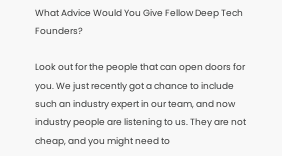What Advice Would You Give Fellow Deep Tech Founders?

Look out for the people that can open doors for you. We just recently got a chance to include such an industry expert in our team, and now industry people are listening to us. They are not cheap, and you might need to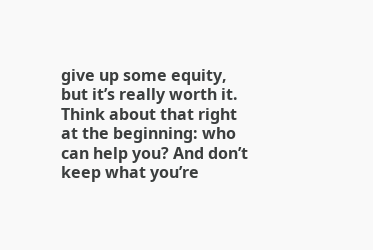give up some equity, but it’s really worth it. Think about that right at the beginning: who can help you? And don’t keep what you’re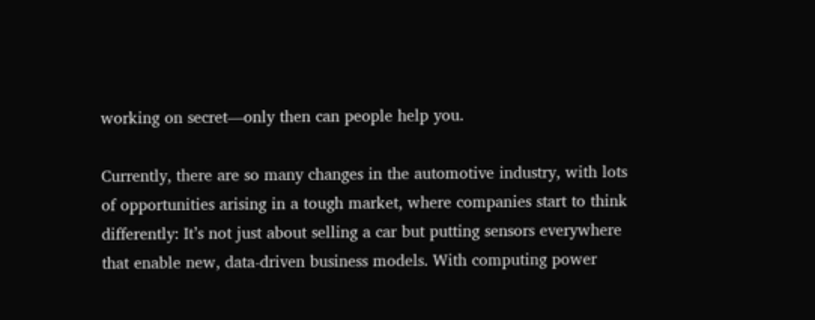working on secret—only then can people help you.

Currently, there are so many changes in the automotive industry, with lots of opportunities arising in a tough market, where companies start to think differently: It’s not just about selling a car but putting sensors everywhere that enable new, data-driven business models. With computing power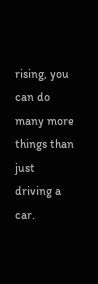rising, you can do many more things than just driving a car.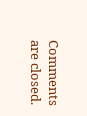Comments are closed.